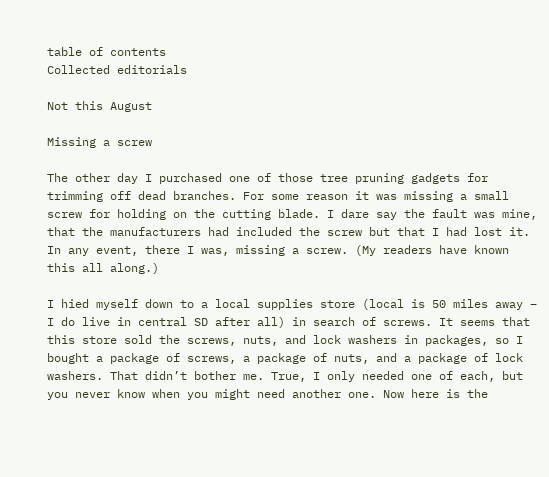table of contents
Collected editorials

Not this August

Missing a screw

The other day I purchased one of those tree pruning gadgets for trimming off dead branches. For some reason it was missing a small screw for holding on the cutting blade. I dare say the fault was mine, that the manufacturers had included the screw but that I had lost it. In any event, there I was, missing a screw. (My readers have known this all along.)

I hied myself down to a local supplies store (local is 50 miles away – I do live in central SD after all) in search of screws. It seems that this store sold the screws, nuts, and lock washers in packages, so I bought a package of screws, a package of nuts, and a package of lock washers. That didn’t bother me. True, I only needed one of each, but you never know when you might need another one. Now here is the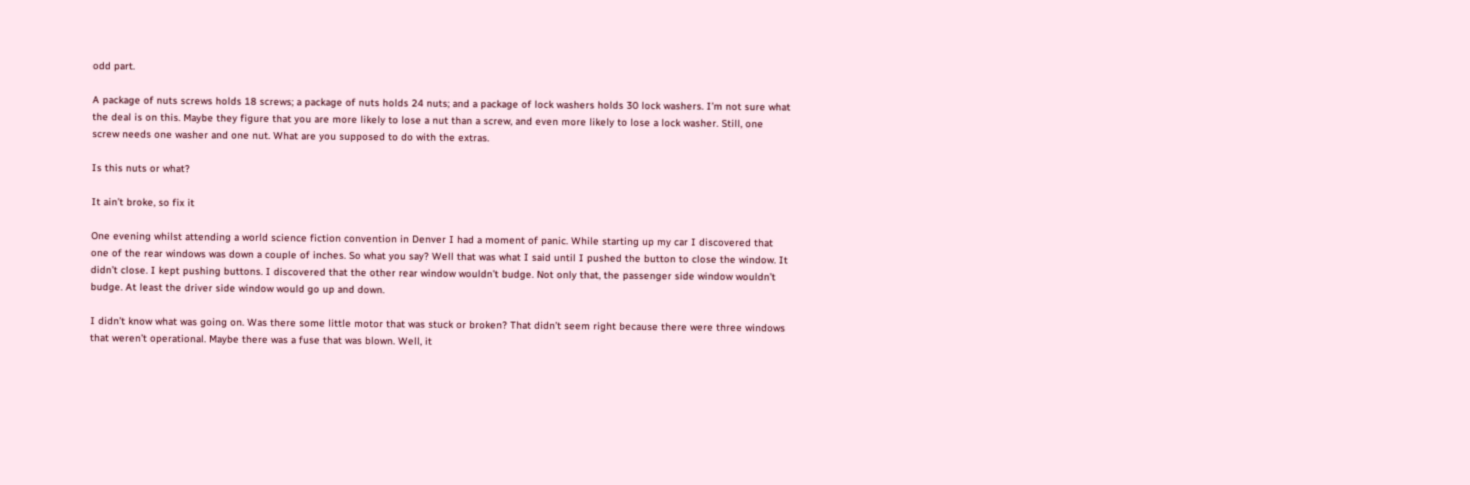odd part.

A package of nuts screws holds 18 screws; a package of nuts holds 24 nuts; and a package of lock washers holds 30 lock washers. I’m not sure what the deal is on this. Maybe they figure that you are more likely to lose a nut than a screw, and even more likely to lose a lock washer. Still, one screw needs one washer and one nut. What are you supposed to do with the extras.

Is this nuts or what?

It ain’t broke, so fix it

One evening whilst attending a world science fiction convention in Denver I had a moment of panic. While starting up my car I discovered that one of the rear windows was down a couple of inches. So what you say? Well that was what I said until I pushed the button to close the window. It didn’t close. I kept pushing buttons. I discovered that the other rear window wouldn’t budge. Not only that, the passenger side window wouldn’t budge. At least the driver side window would go up and down.

I didn’t know what was going on. Was there some little motor that was stuck or broken? That didn’t seem right because there were three windows that weren’t operational. Maybe there was a fuse that was blown. Well, it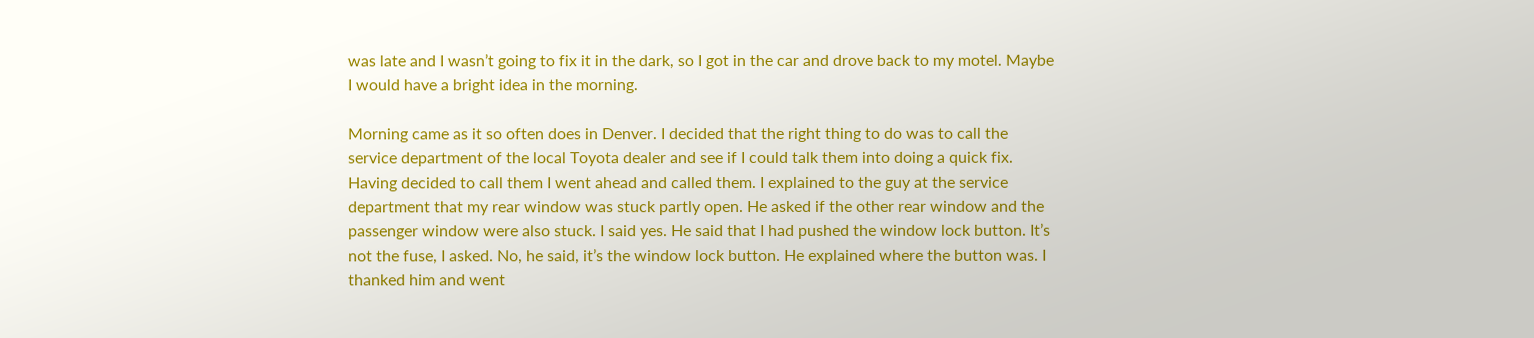was late and I wasn’t going to fix it in the dark, so I got in the car and drove back to my motel. Maybe I would have a bright idea in the morning.

Morning came as it so often does in Denver. I decided that the right thing to do was to call the service department of the local Toyota dealer and see if I could talk them into doing a quick fix. Having decided to call them I went ahead and called them. I explained to the guy at the service department that my rear window was stuck partly open. He asked if the other rear window and the passenger window were also stuck. I said yes. He said that I had pushed the window lock button. It’s not the fuse, I asked. No, he said, it’s the window lock button. He explained where the button was. I thanked him and went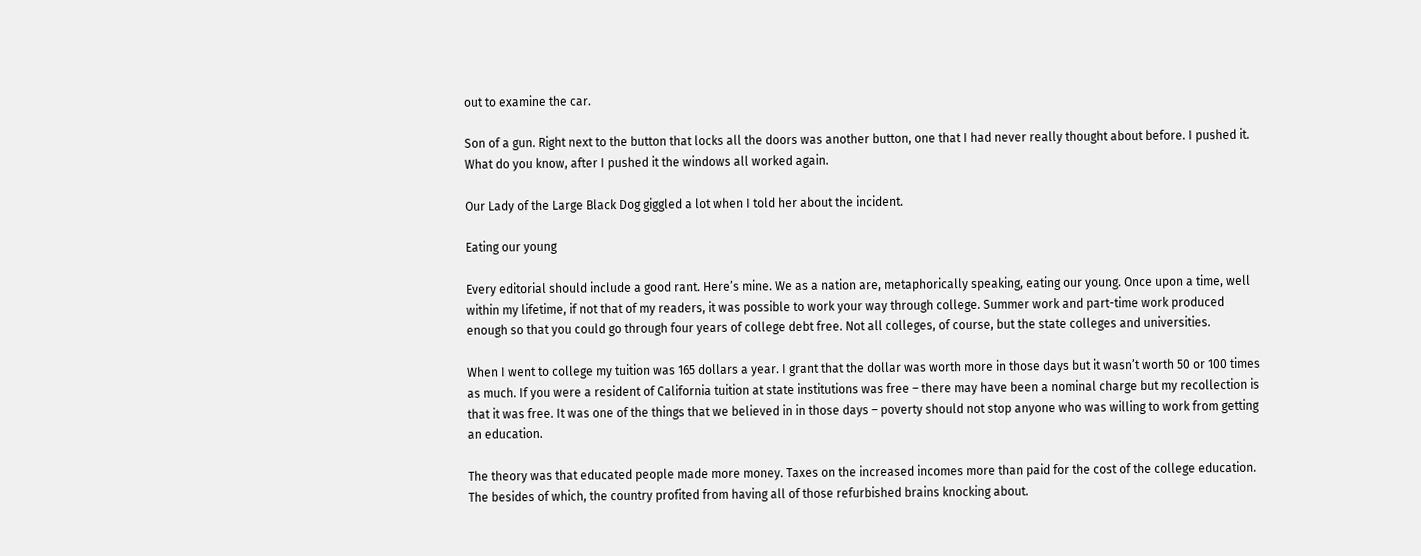out to examine the car.

Son of a gun. Right next to the button that locks all the doors was another button, one that I had never really thought about before. I pushed it. What do you know, after I pushed it the windows all worked again.

Our Lady of the Large Black Dog giggled a lot when I told her about the incident.

Eating our young

Every editorial should include a good rant. Here’s mine. We as a nation are, metaphorically speaking, eating our young. Once upon a time, well within my lifetime, if not that of my readers, it was possible to work your way through college. Summer work and part-time work produced enough so that you could go through four years of college debt free. Not all colleges, of course, but the state colleges and universities.

When I went to college my tuition was 165 dollars a year. I grant that the dollar was worth more in those days but it wasn’t worth 50 or 100 times as much. If you were a resident of California tuition at state institutions was free – there may have been a nominal charge but my recollection is that it was free. It was one of the things that we believed in in those days – poverty should not stop anyone who was willing to work from getting an education.

The theory was that educated people made more money. Taxes on the increased incomes more than paid for the cost of the college education. The besides of which, the country profited from having all of those refurbished brains knocking about.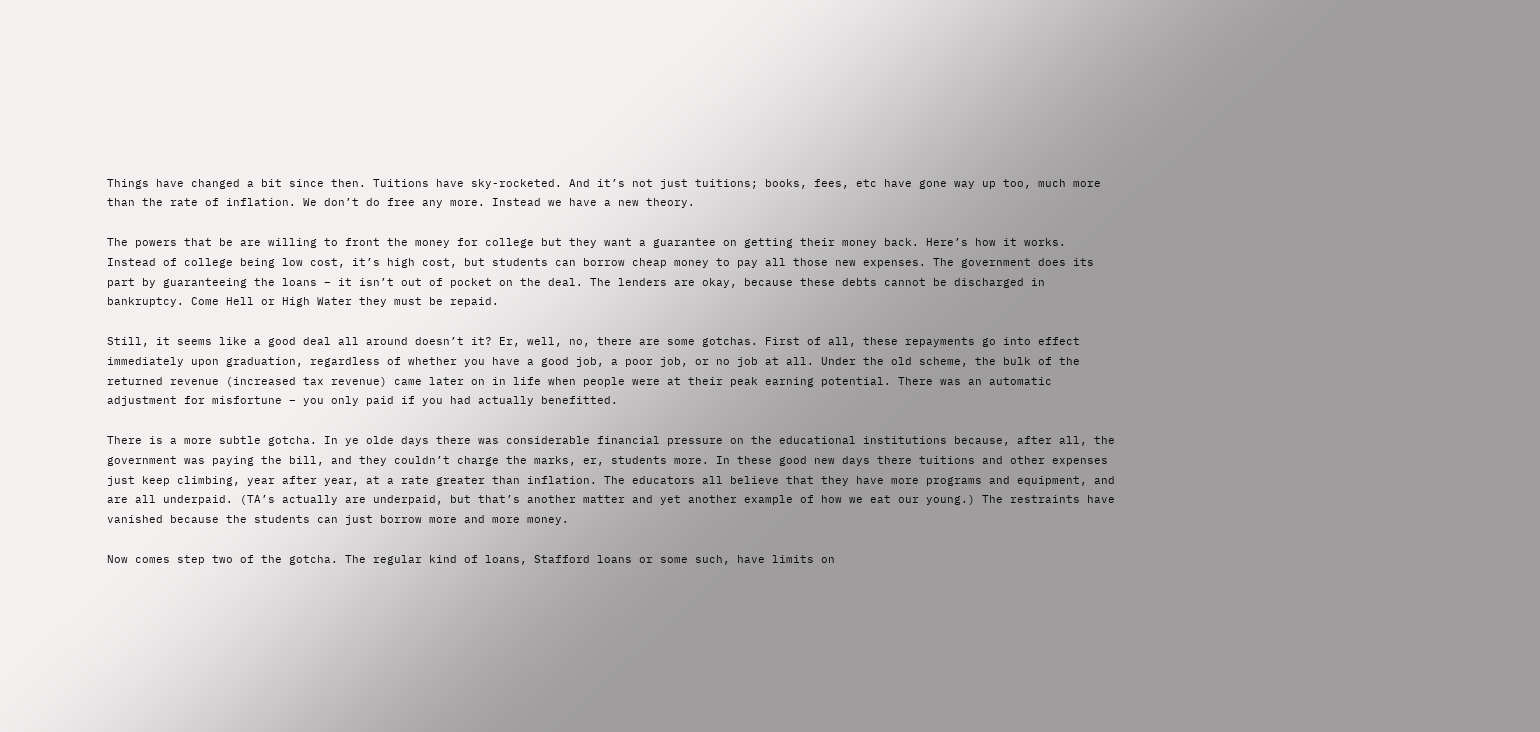Things have changed a bit since then. Tuitions have sky-rocketed. And it’s not just tuitions; books, fees, etc have gone way up too, much more than the rate of inflation. We don’t do free any more. Instead we have a new theory.

The powers that be are willing to front the money for college but they want a guarantee on getting their money back. Here’s how it works. Instead of college being low cost, it’s high cost, but students can borrow cheap money to pay all those new expenses. The government does its part by guaranteeing the loans – it isn’t out of pocket on the deal. The lenders are okay, because these debts cannot be discharged in bankruptcy. Come Hell or High Water they must be repaid.

Still, it seems like a good deal all around doesn’t it? Er, well, no, there are some gotchas. First of all, these repayments go into effect immediately upon graduation, regardless of whether you have a good job, a poor job, or no job at all. Under the old scheme, the bulk of the returned revenue (increased tax revenue) came later on in life when people were at their peak earning potential. There was an automatic adjustment for misfortune – you only paid if you had actually benefitted.

There is a more subtle gotcha. In ye olde days there was considerable financial pressure on the educational institutions because, after all, the government was paying the bill, and they couldn’t charge the marks, er, students more. In these good new days there tuitions and other expenses just keep climbing, year after year, at a rate greater than inflation. The educators all believe that they have more programs and equipment, and are all underpaid. (TA’s actually are underpaid, but that’s another matter and yet another example of how we eat our young.) The restraints have vanished because the students can just borrow more and more money.

Now comes step two of the gotcha. The regular kind of loans, Stafford loans or some such, have limits on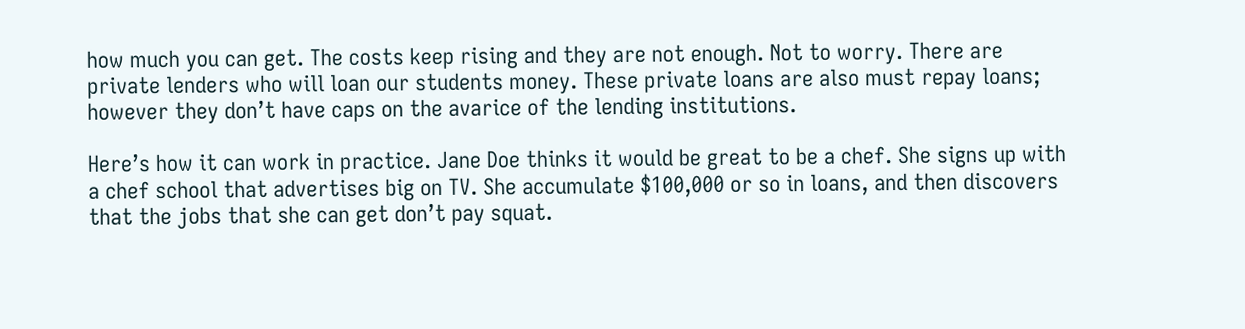how much you can get. The costs keep rising and they are not enough. Not to worry. There are private lenders who will loan our students money. These private loans are also must repay loans; however they don’t have caps on the avarice of the lending institutions.

Here’s how it can work in practice. Jane Doe thinks it would be great to be a chef. She signs up with a chef school that advertises big on TV. She accumulate $100,000 or so in loans, and then discovers that the jobs that she can get don’t pay squat.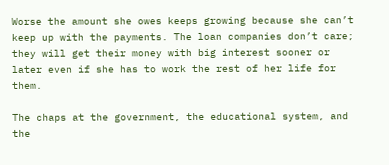Worse the amount she owes keeps growing because she can’t keep up with the payments. The loan companies don’t care; they will get their money with big interest sooner or later even if she has to work the rest of her life for them.

The chaps at the government, the educational system, and the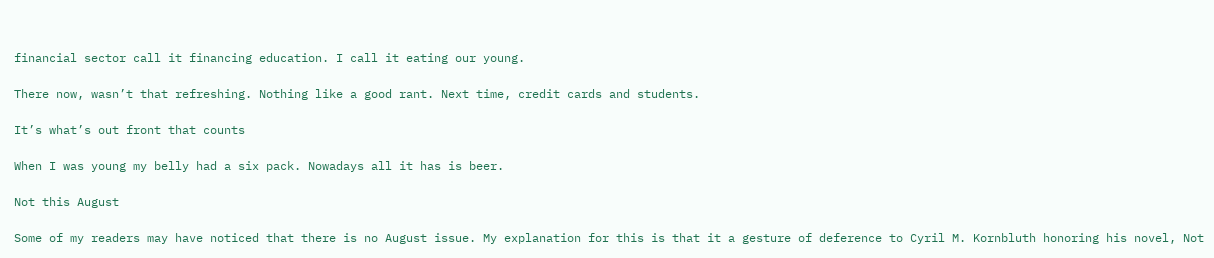financial sector call it financing education. I call it eating our young.

There now, wasn’t that refreshing. Nothing like a good rant. Next time, credit cards and students.

It’s what’s out front that counts

When I was young my belly had a six pack. Nowadays all it has is beer.

Not this August

Some of my readers may have noticed that there is no August issue. My explanation for this is that it a gesture of deference to Cyril M. Kornbluth honoring his novel, Not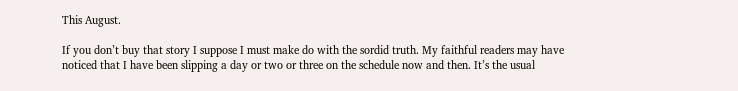This August.

If you don’t buy that story I suppose I must make do with the sordid truth. My faithful readers may have noticed that I have been slipping a day or two or three on the schedule now and then. It’s the usual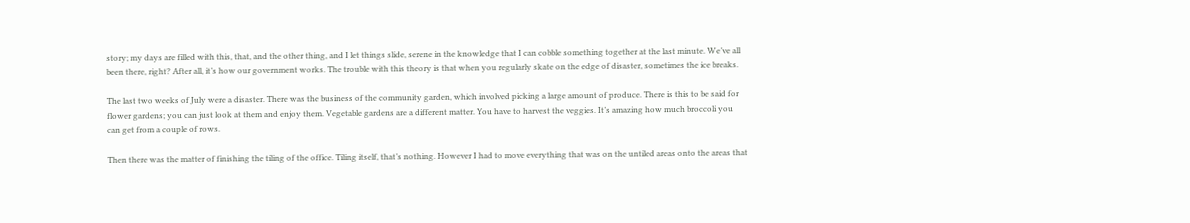story; my days are filled with this, that, and the other thing, and I let things slide, serene in the knowledge that I can cobble something together at the last minute. We’ve all been there, right? After all, it’s how our government works. The trouble with this theory is that when you regularly skate on the edge of disaster, sometimes the ice breaks.

The last two weeks of July were a disaster. There was the business of the community garden, which involved picking a large amount of produce. There is this to be said for flower gardens; you can just look at them and enjoy them. Vegetable gardens are a different matter. You have to harvest the veggies. It’s amazing how much broccoli you can get from a couple of rows.

Then there was the matter of finishing the tiling of the office. Tiling itself, that’s nothing. However I had to move everything that was on the untiled areas onto the areas that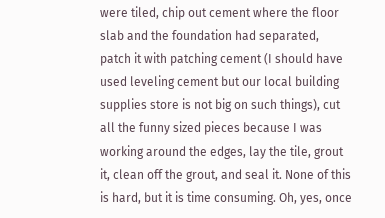were tiled, chip out cement where the floor slab and the foundation had separated, patch it with patching cement (I should have used leveling cement but our local building supplies store is not big on such things), cut all the funny sized pieces because I was working around the edges, lay the tile, grout it, clean off the grout, and seal it. None of this is hard, but it is time consuming. Oh, yes, once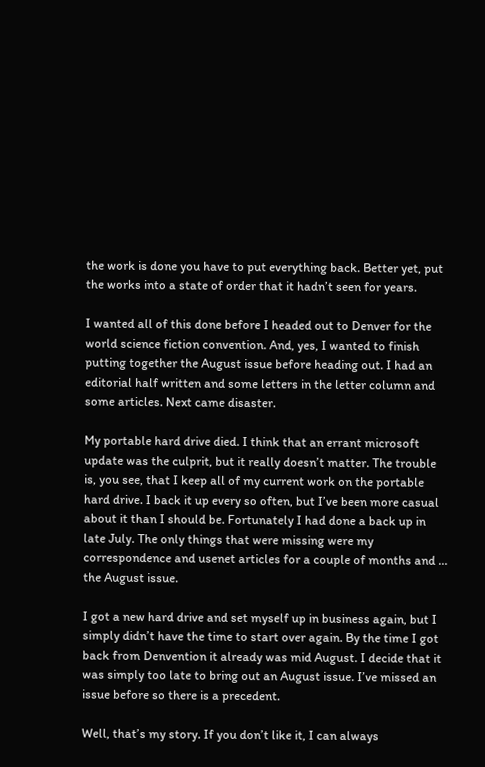the work is done you have to put everything back. Better yet, put the works into a state of order that it hadn’t seen for years.

I wanted all of this done before I headed out to Denver for the world science fiction convention. And, yes, I wanted to finish putting together the August issue before heading out. I had an editorial half written and some letters in the letter column and some articles. Next came disaster.

My portable hard drive died. I think that an errant microsoft update was the culprit, but it really doesn’t matter. The trouble is, you see, that I keep all of my current work on the portable hard drive. I back it up every so often, but I’ve been more casual about it than I should be. Fortunately I had done a back up in late July. The only things that were missing were my correspondence and usenet articles for a couple of months and … the August issue.

I got a new hard drive and set myself up in business again, but I simply didn’t have the time to start over again. By the time I got back from Denvention it already was mid August. I decide that it was simply too late to bring out an August issue. I’ve missed an issue before so there is a precedent.

Well, that’s my story. If you don’t like it, I can always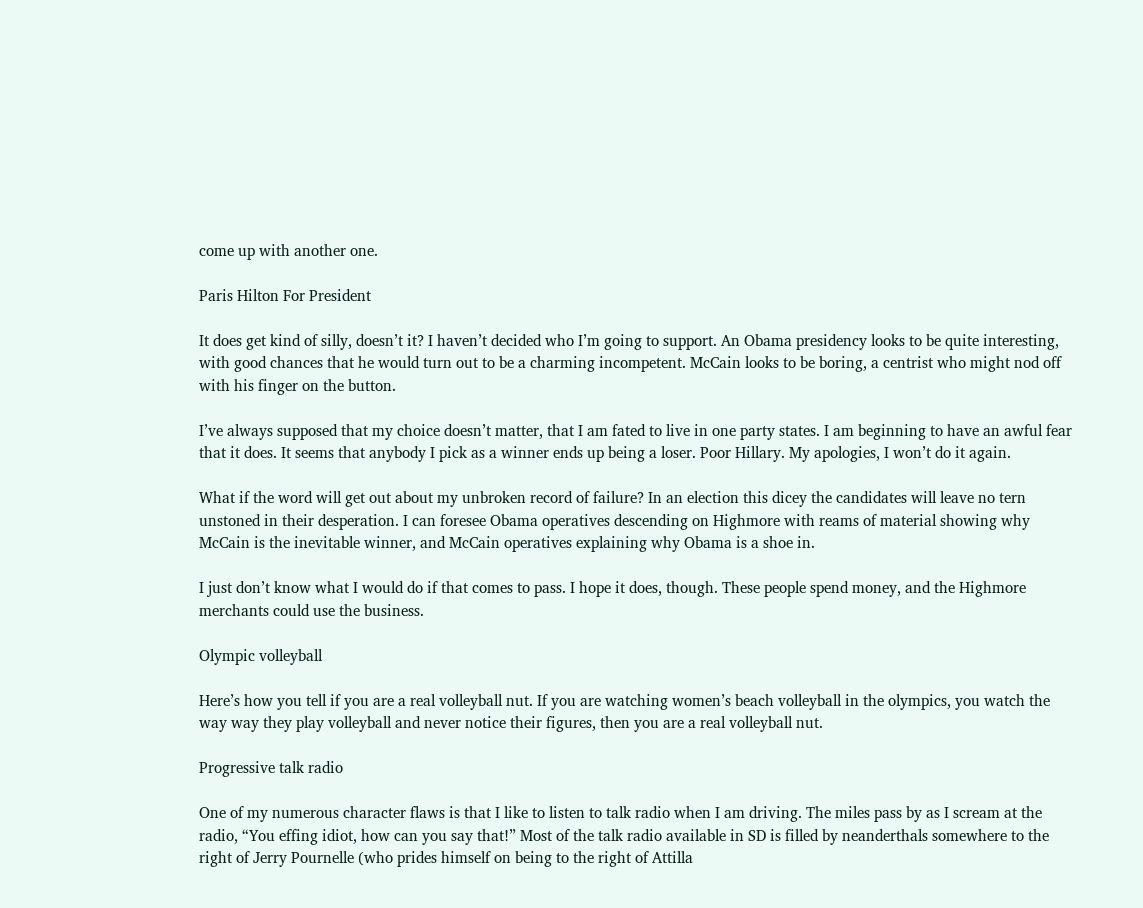come up with another one.

Paris Hilton For President

It does get kind of silly, doesn’t it? I haven’t decided who I’m going to support. An Obama presidency looks to be quite interesting, with good chances that he would turn out to be a charming incompetent. McCain looks to be boring, a centrist who might nod off with his finger on the button.

I’ve always supposed that my choice doesn’t matter, that I am fated to live in one party states. I am beginning to have an awful fear that it does. It seems that anybody I pick as a winner ends up being a loser. Poor Hillary. My apologies, I won’t do it again.

What if the word will get out about my unbroken record of failure? In an election this dicey the candidates will leave no tern unstoned in their desperation. I can foresee Obama operatives descending on Highmore with reams of material showing why McCain is the inevitable winner, and McCain operatives explaining why Obama is a shoe in.

I just don’t know what I would do if that comes to pass. I hope it does, though. These people spend money, and the Highmore merchants could use the business.

Olympic volleyball

Here’s how you tell if you are a real volleyball nut. If you are watching women’s beach volleyball in the olympics, you watch the way way they play volleyball and never notice their figures, then you are a real volleyball nut.

Progressive talk radio

One of my numerous character flaws is that I like to listen to talk radio when I am driving. The miles pass by as I scream at the radio, “You effing idiot, how can you say that!” Most of the talk radio available in SD is filled by neanderthals somewhere to the right of Jerry Pournelle (who prides himself on being to the right of Attilla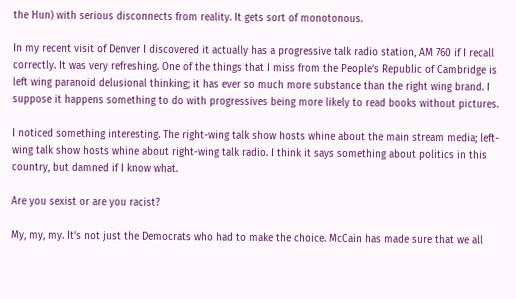the Hun) with serious disconnects from reality. It gets sort of monotonous.

In my recent visit of Denver I discovered it actually has a progressive talk radio station, AM 760 if I recall correctly. It was very refreshing. One of the things that I miss from the People’s Republic of Cambridge is left wing paranoid delusional thinking; it has ever so much more substance than the right wing brand. I suppose it happens something to do with progressives being more likely to read books without pictures.

I noticed something interesting. The right-wing talk show hosts whine about the main stream media; left-wing talk show hosts whine about right-wing talk radio. I think it says something about politics in this country, but damned if I know what.

Are you sexist or are you racist?

My, my, my. It’s not just the Democrats who had to make the choice. McCain has made sure that we all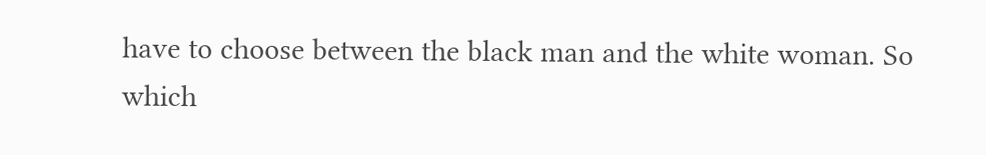have to choose between the black man and the white woman. So which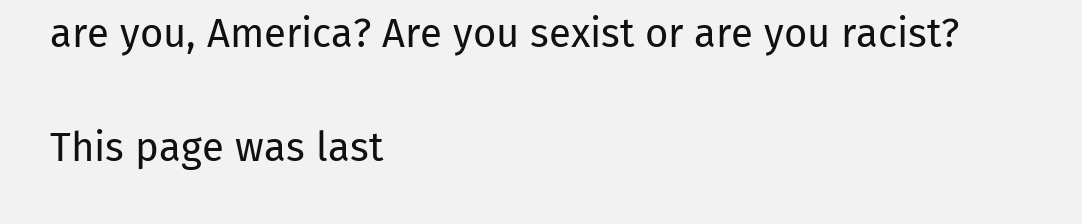are you, America? Are you sexist or are you racist?

This page was last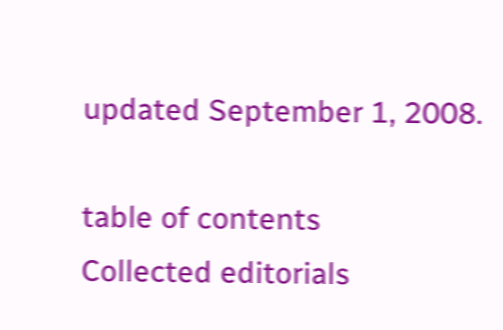updated September 1, 2008.

table of contents
Collected editorials